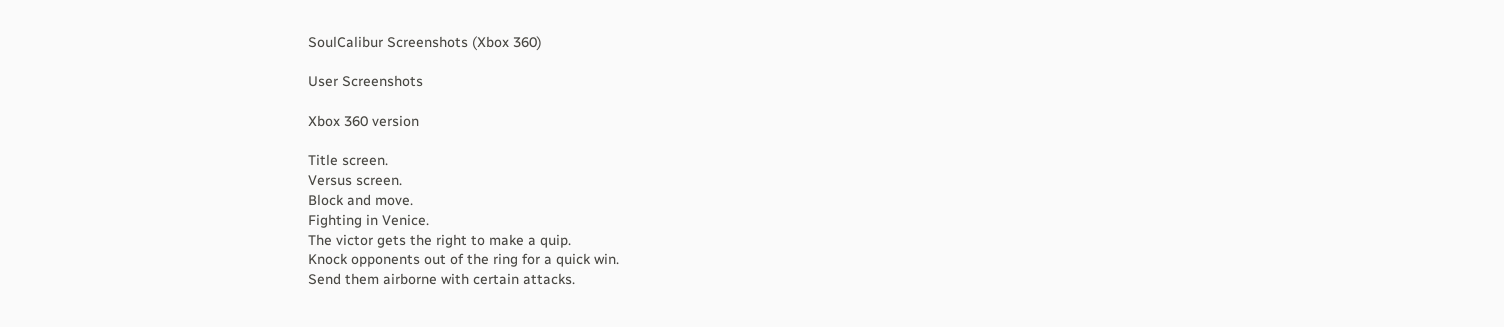SoulCalibur Screenshots (Xbox 360)

User Screenshots

Xbox 360 version

Title screen.
Versus screen.
Block and move.
Fighting in Venice.
The victor gets the right to make a quip.
Knock opponents out of the ring for a quick win.
Send them airborne with certain attacks.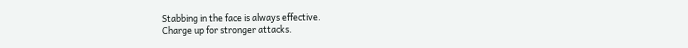Stabbing in the face is always effective.
Charge up for stronger attacks.